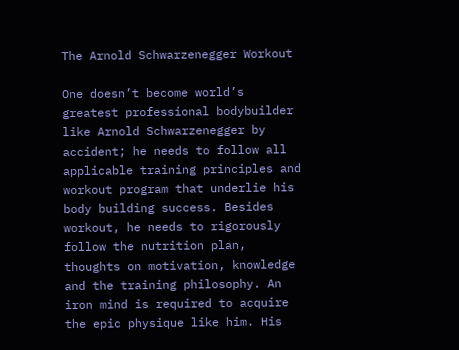The Arnold Schwarzenegger Workout

One doesn’t become world’s greatest professional bodybuilder like Arnold Schwarzenegger by accident; he needs to follow all applicable training principles and workout program that underlie his body building success. Besides workout, he needs to rigorously follow the nutrition plan, thoughts on motivation, knowledge and the training philosophy. An iron mind is required to acquire the epic physique like him. His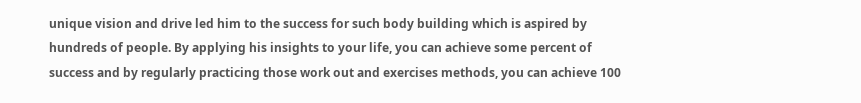unique vision and drive led him to the success for such body building which is aspired by hundreds of people. By applying his insights to your life, you can achieve some percent of success and by regularly practicing those work out and exercises methods, you can achieve 100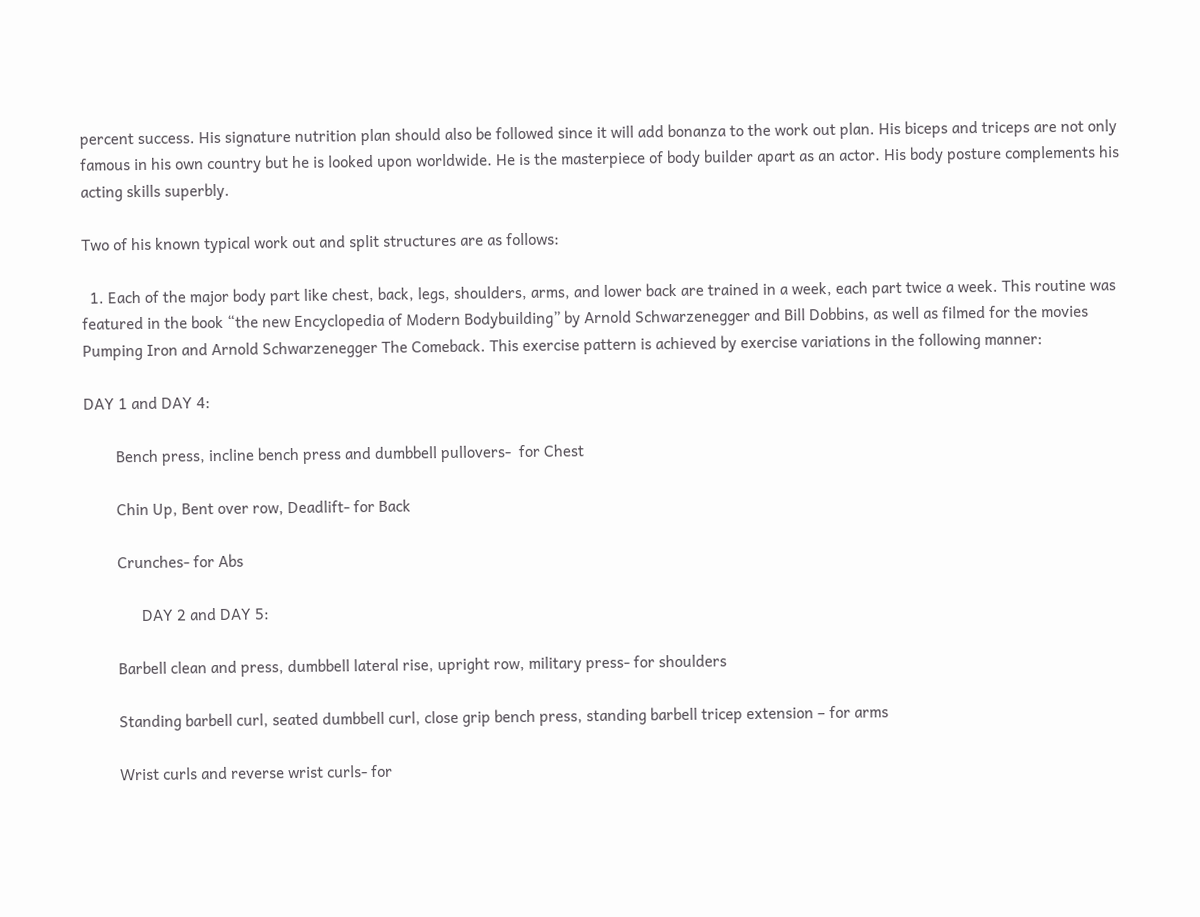percent success. His signature nutrition plan should also be followed since it will add bonanza to the work out plan. His biceps and triceps are not only famous in his own country but he is looked upon worldwide. He is the masterpiece of body builder apart as an actor. His body posture complements his acting skills superbly.

Two of his known typical work out and split structures are as follows:

  1. Each of the major body part like chest, back, legs, shoulders, arms, and lower back are trained in a week, each part twice a week. This routine was featured in the book “the new Encyclopedia of Modern Bodybuilding” by Arnold Schwarzenegger and Bill Dobbins, as well as filmed for the movies Pumping Iron and Arnold Schwarzenegger The Comeback. This exercise pattern is achieved by exercise variations in the following manner:

DAY 1 and DAY 4:

        Bench press, incline bench press and dumbbell pullovers-  for Chest

        Chin Up, Bent over row, Deadlift- for Back

        Crunches- for Abs

              DAY 2 and DAY 5:

        Barbell clean and press, dumbbell lateral rise, upright row, military press- for shoulders

        Standing barbell curl, seated dumbbell curl, close grip bench press, standing barbell tricep extension – for arms

        Wrist curls and reverse wrist curls- for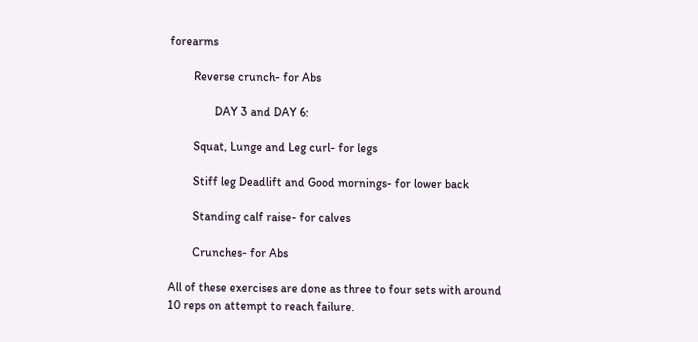forearms

        Reverse crunch- for Abs

               DAY 3 and DAY 6:

        Squat, Lunge and Leg curl- for legs

        Stiff leg Deadlift and Good mornings- for lower back

        Standing calf raise- for calves

        Crunches- for Abs

All of these exercises are done as three to four sets with around 10 reps on attempt to reach failure.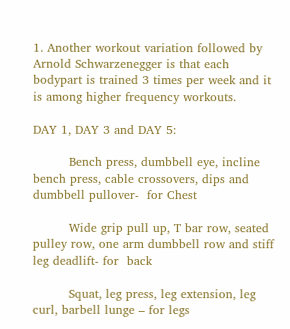1. Another workout variation followed by Arnold Schwarzenegger is that each bodypart is trained 3 times per week and it is among higher frequency workouts.

DAY 1, DAY 3 and DAY 5:

         Bench press, dumbbell eye, incline bench press, cable crossovers, dips and dumbbell pullover-  for Chest

         Wide grip pull up, T bar row, seated pulley row, one arm dumbbell row and stiff leg deadlift- for  back

         Squat, leg press, leg extension, leg curl, barbell lunge – for legs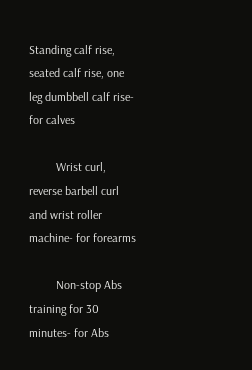Standing calf rise, seated calf rise, one leg dumbbell calf rise- for calves

         Wrist curl, reverse barbell curl and wrist roller machine- for forearms

         Non-stop Abs training for 30 minutes- for Abs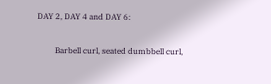DAY 2, DAY 4 and DAY 6:

         Barbell curl, seated dumbbell curl,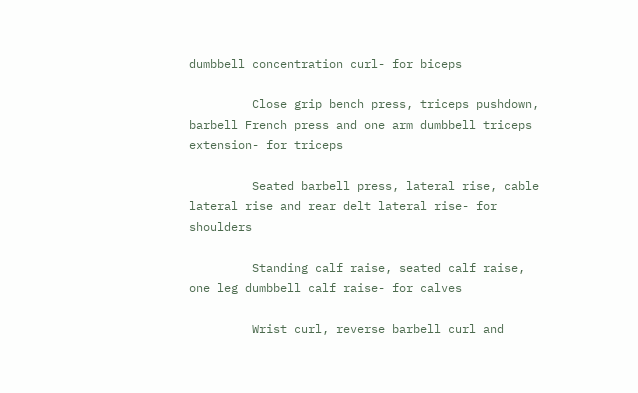dumbbell concentration curl- for biceps

         Close grip bench press, triceps pushdown, barbell French press and one arm dumbbell triceps extension- for triceps

         Seated barbell press, lateral rise, cable lateral rise and rear delt lateral rise- for shoulders

         Standing calf raise, seated calf raise, one leg dumbbell calf raise- for calves

         Wrist curl, reverse barbell curl and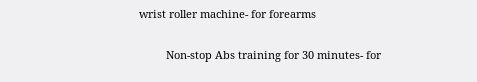wrist roller machine- for forearms

         Non-stop Abs training for 30 minutes- for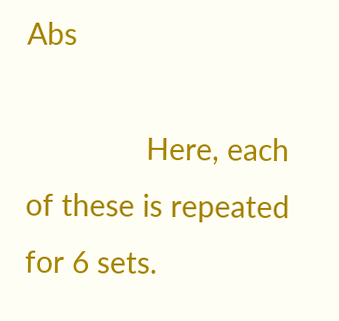Abs

               Here, each of these is repeated for 6 sets.